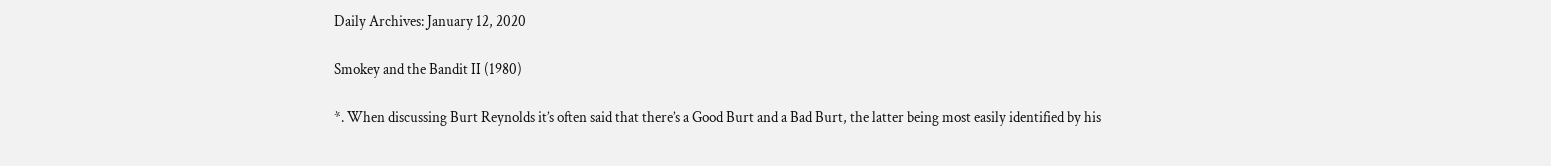Daily Archives: January 12, 2020

Smokey and the Bandit II (1980)

*. When discussing Burt Reynolds it’s often said that there’s a Good Burt and a Bad Burt, the latter being most easily identified by his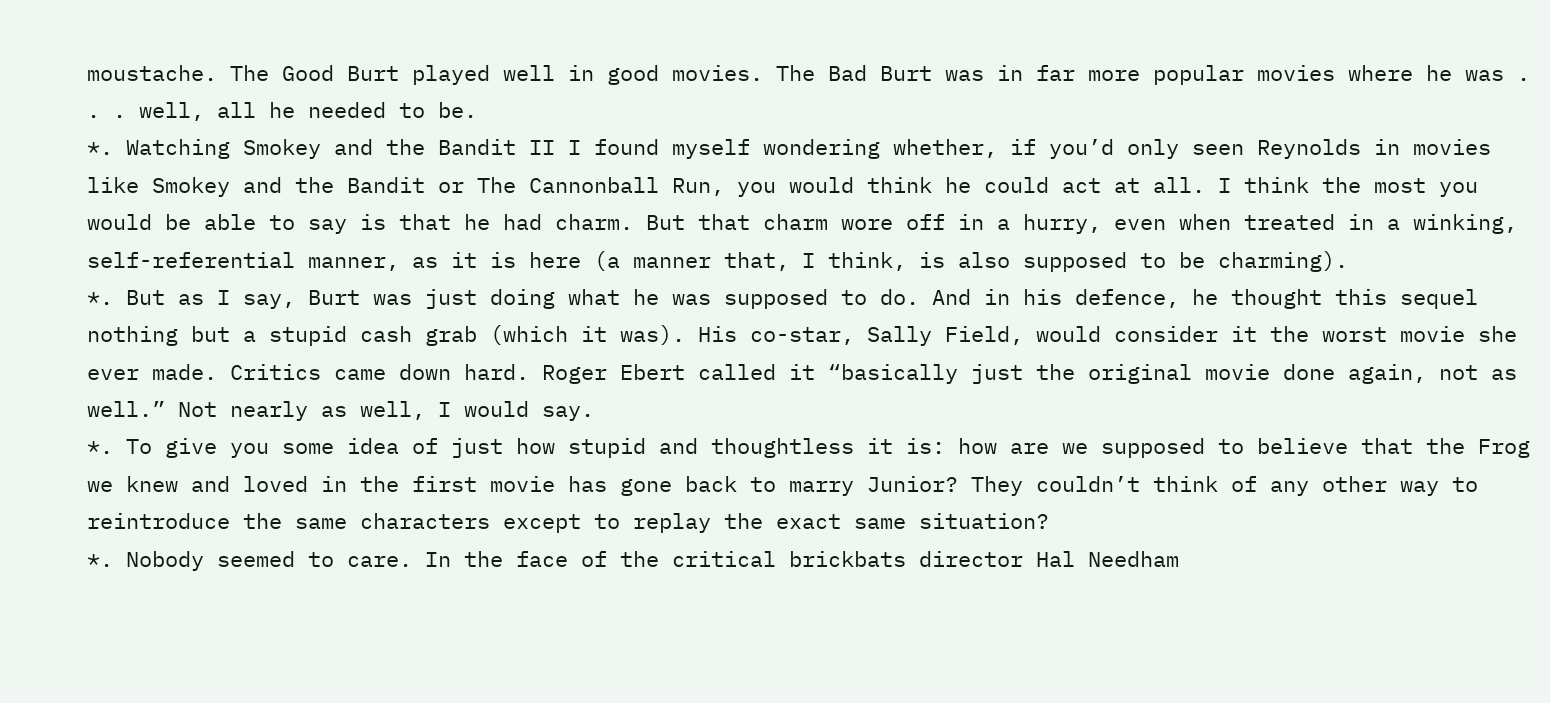moustache. The Good Burt played well in good movies. The Bad Burt was in far more popular movies where he was . . . well, all he needed to be.
*. Watching Smokey and the Bandit II I found myself wondering whether, if you’d only seen Reynolds in movies like Smokey and the Bandit or The Cannonball Run, you would think he could act at all. I think the most you would be able to say is that he had charm. But that charm wore off in a hurry, even when treated in a winking, self-referential manner, as it is here (a manner that, I think, is also supposed to be charming).
*. But as I say, Burt was just doing what he was supposed to do. And in his defence, he thought this sequel nothing but a stupid cash grab (which it was). His co-star, Sally Field, would consider it the worst movie she ever made. Critics came down hard. Roger Ebert called it “basically just the original movie done again, not as well.” Not nearly as well, I would say.
*. To give you some idea of just how stupid and thoughtless it is: how are we supposed to believe that the Frog we knew and loved in the first movie has gone back to marry Junior? They couldn’t think of any other way to reintroduce the same characters except to replay the exact same situation?
*. Nobody seemed to care. In the face of the critical brickbats director Hal Needham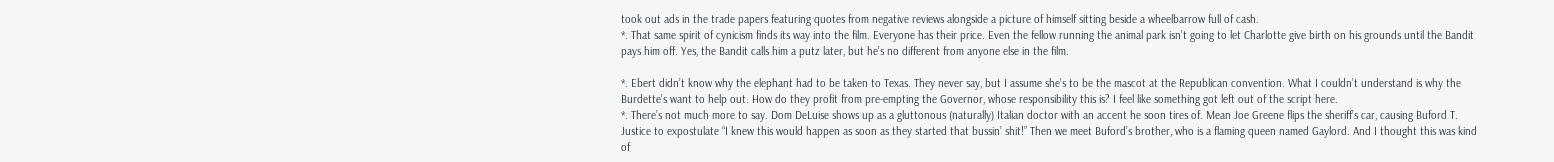took out ads in the trade papers featuring quotes from negative reviews alongside a picture of himself sitting beside a wheelbarrow full of cash.
*. That same spirit of cynicism finds its way into the film. Everyone has their price. Even the fellow running the animal park isn’t going to let Charlotte give birth on his grounds until the Bandit pays him off. Yes, the Bandit calls him a putz later, but he’s no different from anyone else in the film.

*. Ebert didn’t know why the elephant had to be taken to Texas. They never say, but I assume she’s to be the mascot at the Republican convention. What I couldn’t understand is why the Burdette’s want to help out. How do they profit from pre-empting the Governor, whose responsibility this is? I feel like something got left out of the script here.
*. There’s not much more to say. Dom DeLuise shows up as a gluttonous (naturally) Italian doctor with an accent he soon tires of. Mean Joe Greene flips the sheriff’s car, causing Buford T. Justice to expostulate “I knew this would happen as soon as they started that bussin’ shit!” Then we meet Buford’s brother, who is a flaming queen named Gaylord. And I thought this was kind of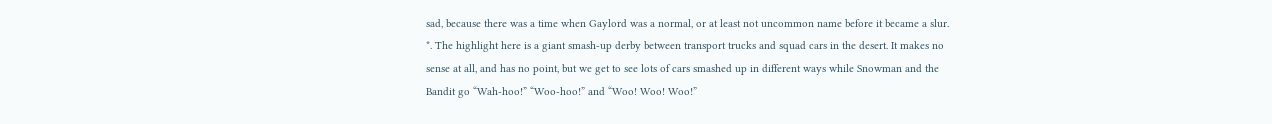sad, because there was a time when Gaylord was a normal, or at least not uncommon name before it became a slur.
*. The highlight here is a giant smash-up derby between transport trucks and squad cars in the desert. It makes no sense at all, and has no point, but we get to see lots of cars smashed up in different ways while Snowman and the Bandit go “Wah-hoo!” “Woo-hoo!” and “Woo! Woo! Woo!”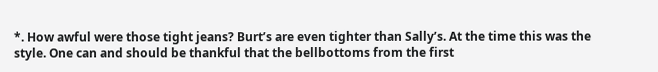*. How awful were those tight jeans? Burt’s are even tighter than Sally’s. At the time this was the style. One can and should be thankful that the bellbottoms from the first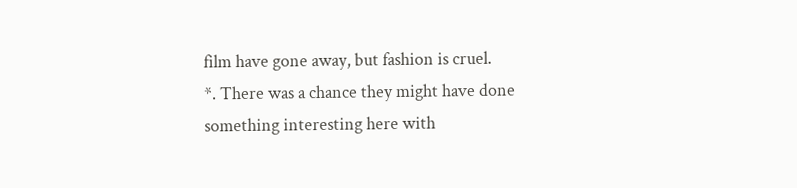film have gone away, but fashion is cruel.
*. There was a chance they might have done something interesting here with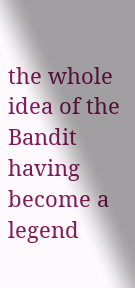the whole idea of the Bandit having become a legend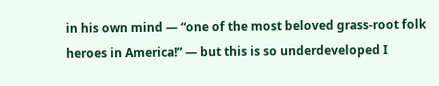in his own mind — “one of the most beloved grass-root folk heroes in America!” — but this is so underdeveloped I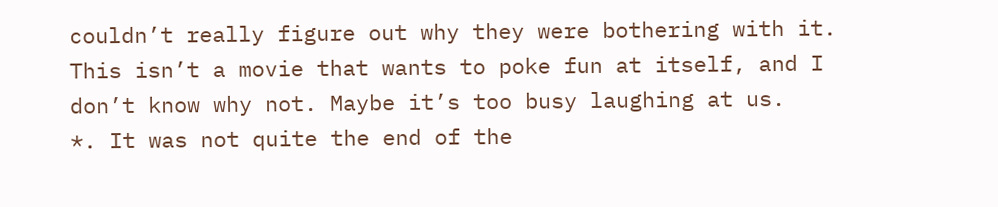couldn’t really figure out why they were bothering with it. This isn’t a movie that wants to poke fun at itself, and I don’t know why not. Maybe it’s too busy laughing at us.
*. It was not quite the end of the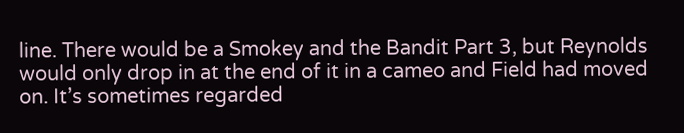line. There would be a Smokey and the Bandit Part 3, but Reynolds would only drop in at the end of it in a cameo and Field had moved on. It’s sometimes regarded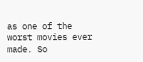as one of the worst movies ever made. So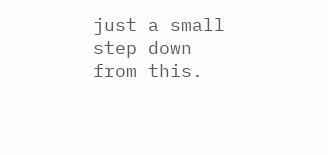just a small step down from this.